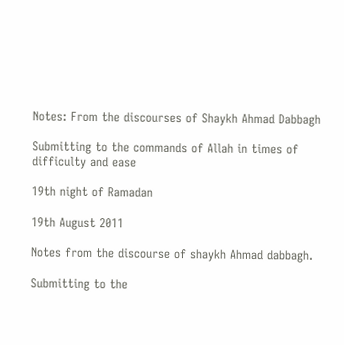Notes: From the discourses of Shaykh Ahmad Dabbagh

Submitting to the commands of Allah in times of difficulty and ease

19th night of Ramadan

19th August 2011

Notes from the discourse of shaykh Ahmad dabbagh.

Submitting to the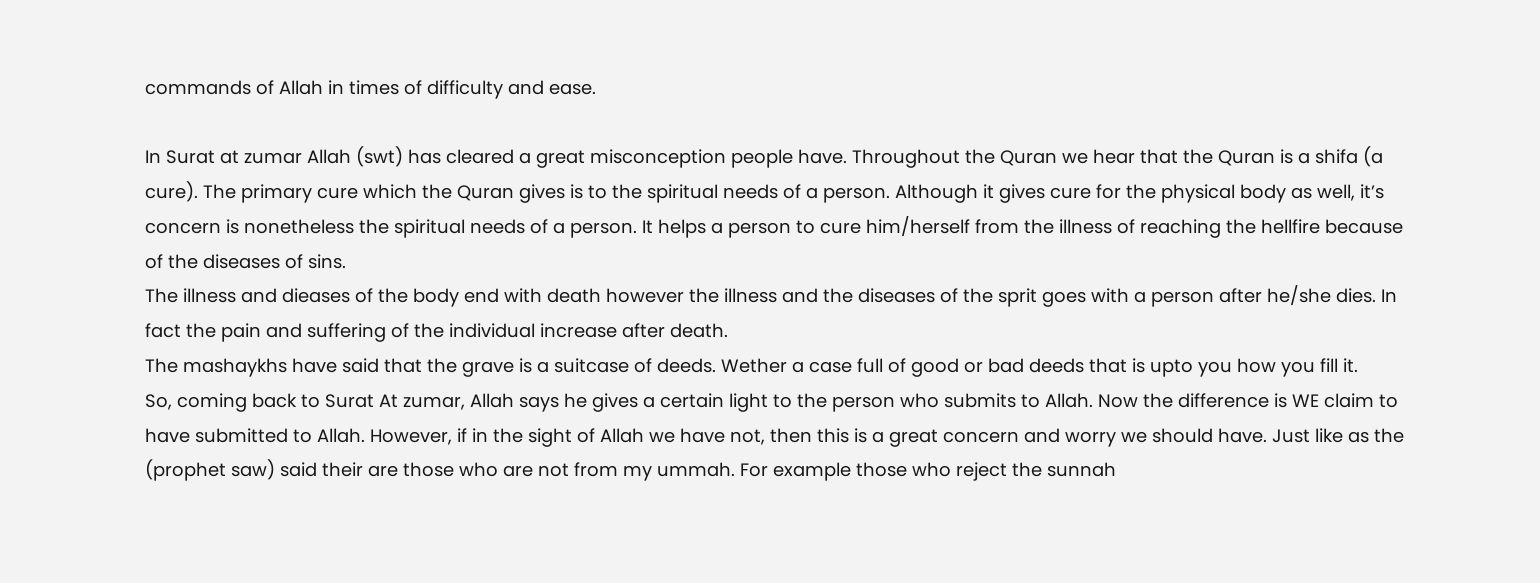commands of Allah in times of difficulty and ease.

In Surat at zumar Allah (swt) has cleared a great misconception people have. Throughout the Quran we hear that the Quran is a shifa (a cure). The primary cure which the Quran gives is to the spiritual needs of a person. Although it gives cure for the physical body as well, it’s concern is nonetheless the spiritual needs of a person. It helps a person to cure him/herself from the illness of reaching the hellfire because of the diseases of sins.
The illness and dieases of the body end with death however the illness and the diseases of the sprit goes with a person after he/she dies. In fact the pain and suffering of the individual increase after death.
The mashaykhs have said that the grave is a suitcase of deeds. Wether a case full of good or bad deeds that is upto you how you fill it.
So, coming back to Surat At zumar, Allah says he gives a certain light to the person who submits to Allah. Now the difference is WE claim to have submitted to Allah. However, if in the sight of Allah we have not, then this is a great concern and worry we should have. Just like as the (prophet saw) said their are those who are not from my ummah. For example those who reject the sunnah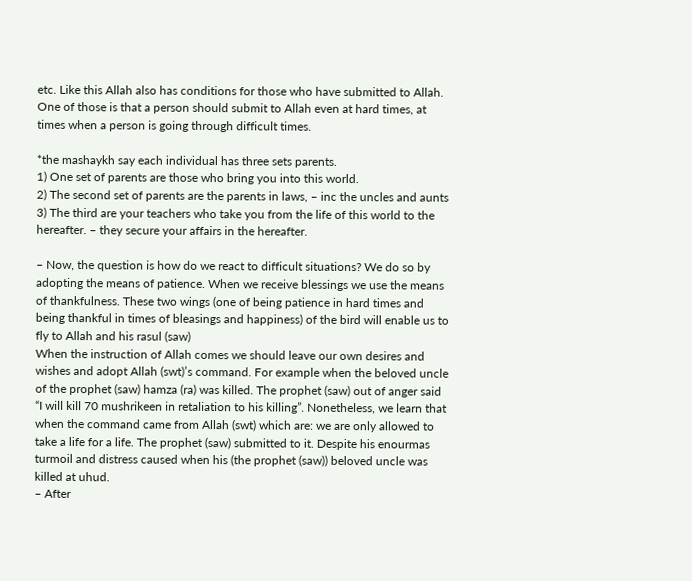etc. Like this Allah also has conditions for those who have submitted to Allah. One of those is that a person should submit to Allah even at hard times, at times when a person is going through difficult times.

*the mashaykh say each individual has three sets parents.
1) One set of parents are those who bring you into this world.
2) The second set of parents are the parents in laws, – inc the uncles and aunts
3) The third are your teachers who take you from the life of this world to the hereafter. – they secure your affairs in the hereafter.

– Now, the question is how do we react to difficult situations? We do so by adopting the means of patience. When we receive blessings we use the means of thankfulness. These two wings (one of being patience in hard times and being thankful in times of bleasings and happiness) of the bird will enable us to fly to Allah and his rasul (saw)
When the instruction of Allah comes we should leave our own desires and wishes and adopt Allah (swt)’s command. For example when the beloved uncle of the prophet (saw) hamza (ra) was killed. The prophet (saw) out of anger said “I will kill 70 mushrikeen in retaliation to his killing”. Nonetheless, we learn that when the command came from Allah (swt) which are: we are only allowed to take a life for a life. The prophet (saw) submitted to it. Despite his enourmas turmoil and distress caused when his (the prophet (saw)) beloved uncle was killed at uhud.
– After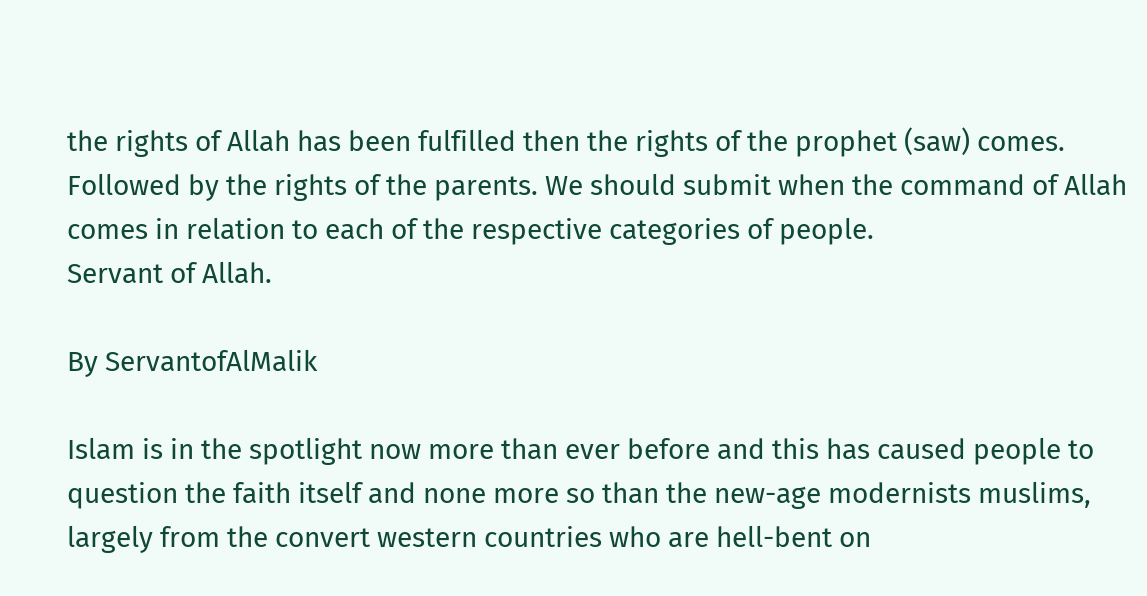the rights of Allah has been fulfilled then the rights of the prophet (saw) comes. Followed by the rights of the parents. We should submit when the command of Allah comes in relation to each of the respective categories of people.
Servant of Allah.

By ServantofAlMalik

Islam is in the spotlight now more than ever before and this has caused people to question the faith itself and none more so than the new-age modernists muslims, largely from the convert western countries who are hell-bent on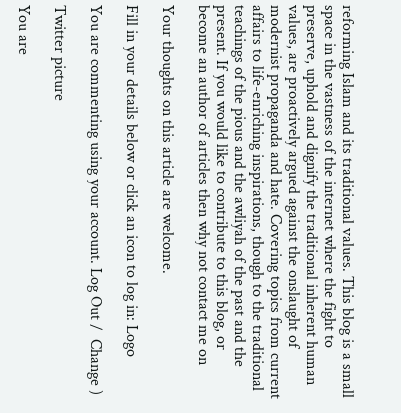reforming Islam and its traditional values. This blog is a small space in the vastness of the internet where the fight to preserve, uphold and dignify the traditional inherent human values, are proactively argued against the onslaught of modernist propaganda and hate. Covering topics from current affairs to life-enriching inspirations, though to the traditional teachings of the pious and the awliyah of the past and the present. If you would like to contribute to this blog, or become an author of articles then why not contact me on

Your thoughts on this article are welcome.

Fill in your details below or click an icon to log in: Logo

You are commenting using your account. Log Out /  Change )

Twitter picture

You are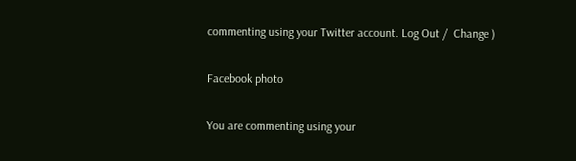commenting using your Twitter account. Log Out /  Change )

Facebook photo

You are commenting using your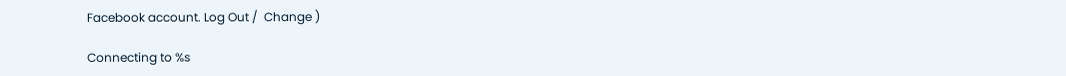Facebook account. Log Out /  Change )

Connecting to %s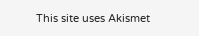This site uses Akismet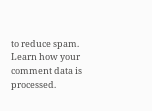to reduce spam. Learn how your comment data is processed.